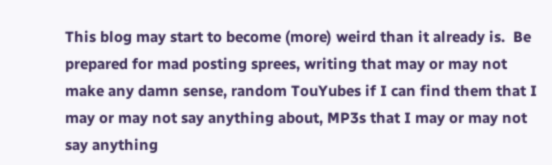This blog may start to become (more) weird than it already is.  Be prepared for mad posting sprees, writing that may or may not make any damn sense, random TouYubes if I can find them that I may or may not say anything about, MP3s that I may or may not say anything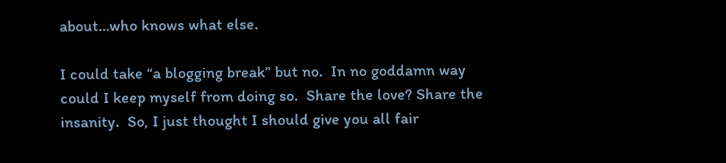about…who knows what else.

I could take “a blogging break” but no.  In no goddamn way could I keep myself from doing so.  Share the love? Share the insanity.  So, I just thought I should give you all fair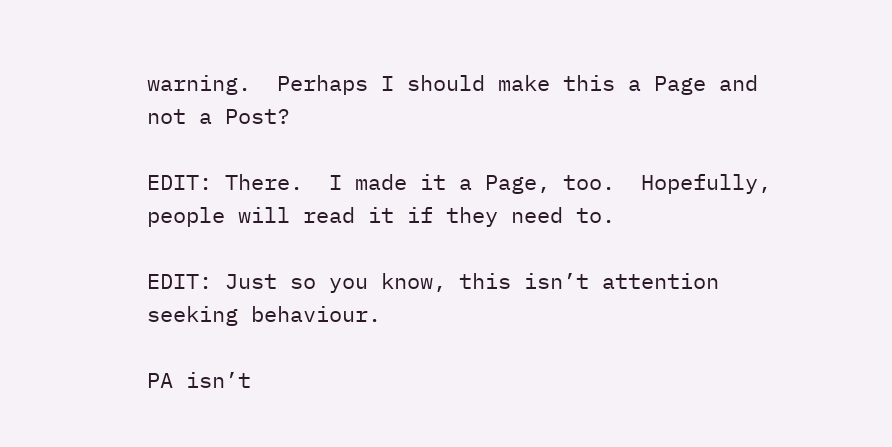warning.  Perhaps I should make this a Page and not a Post?

EDIT: There.  I made it a Page, too.  Hopefully, people will read it if they need to.

EDIT: Just so you know, this isn’t attention seeking behaviour.

PA isn’t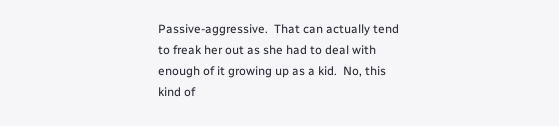Passive-aggressive.  That can actually tend to freak her out as she had to deal with enough of it growing up as a kid.  No, this kind of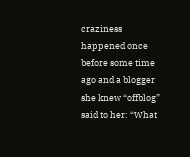craziness happened once before some time ago and a blogger she knew “offblog” said to her: “What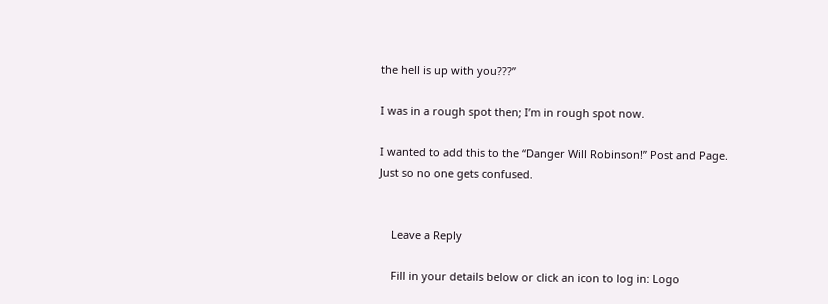the hell is up with you???”

I was in a rough spot then; I’m in rough spot now.

I wanted to add this to the “Danger Will Robinson!” Post and Page.  Just so no one gets confused.


    Leave a Reply

    Fill in your details below or click an icon to log in: Logo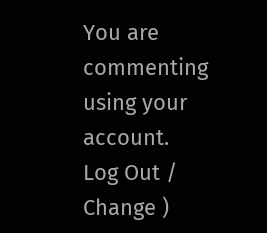You are commenting using your account. Log Out / Change )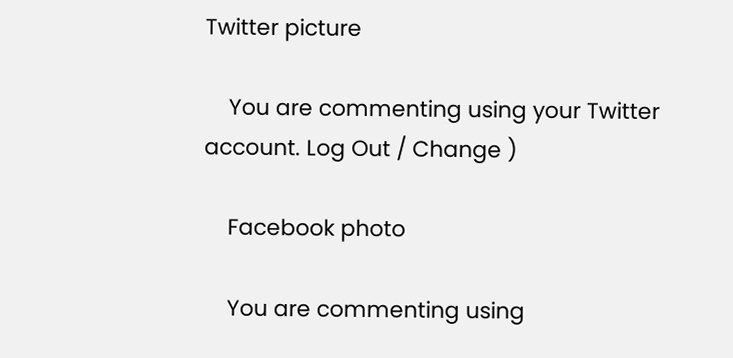Twitter picture

    You are commenting using your Twitter account. Log Out / Change )

    Facebook photo

    You are commenting using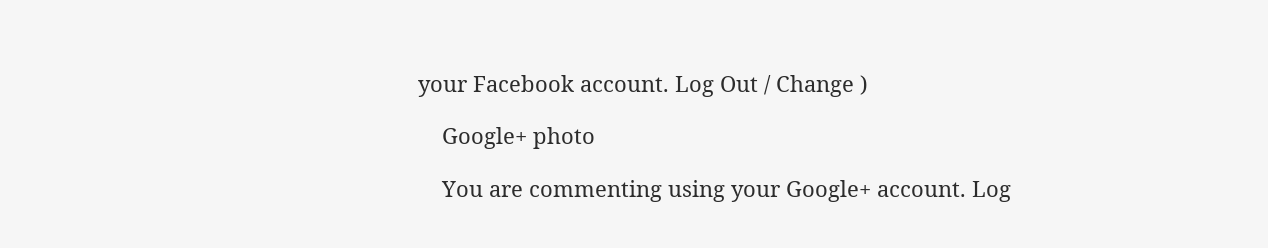your Facebook account. Log Out / Change )

    Google+ photo

    You are commenting using your Google+ account. Log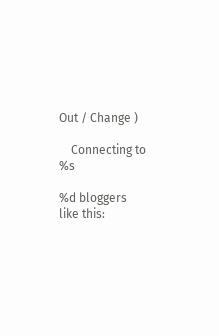Out / Change )

    Connecting to %s

%d bloggers like this: